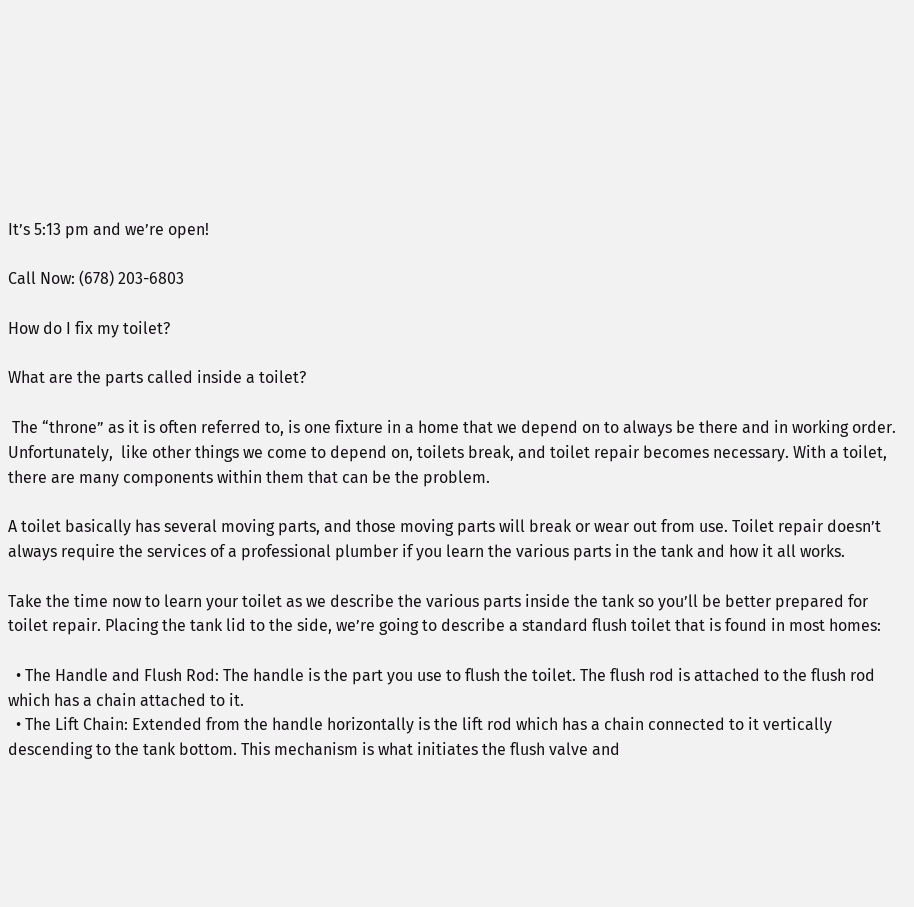It’s 5:13 pm and we’re open!

Call Now: (678) 203-6803

How do I fix my toilet?

What are the parts called inside a toilet?

 The “throne” as it is often referred to, is one fixture in a home that we depend on to always be there and in working order. Unfortunately,  like other things we come to depend on, toilets break, and toilet repair becomes necessary. With a toilet, there are many components within them that can be the problem.

A toilet basically has several moving parts, and those moving parts will break or wear out from use. Toilet repair doesn’t always require the services of a professional plumber if you learn the various parts in the tank and how it all works.

Take the time now to learn your toilet as we describe the various parts inside the tank so you’ll be better prepared for toilet repair. Placing the tank lid to the side, we’re going to describe a standard flush toilet that is found in most homes:

  • The Handle and Flush Rod: The handle is the part you use to flush the toilet. The flush rod is attached to the flush rod which has a chain attached to it.
  • The Lift Chain: Extended from the handle horizontally is the lift rod which has a chain connected to it vertically descending to the tank bottom. This mechanism is what initiates the flush valve and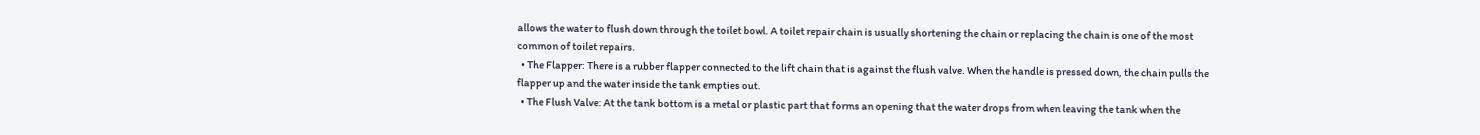allows the water to flush down through the toilet bowl. A toilet repair chain is usually shortening the chain or replacing the chain is one of the most common of toilet repairs.
  • The Flapper: There is a rubber flapper connected to the lift chain that is against the flush valve. When the handle is pressed down, the chain pulls the flapper up and the water inside the tank empties out.
  • The Flush Valve: At the tank bottom is a metal or plastic part that forms an opening that the water drops from when leaving the tank when the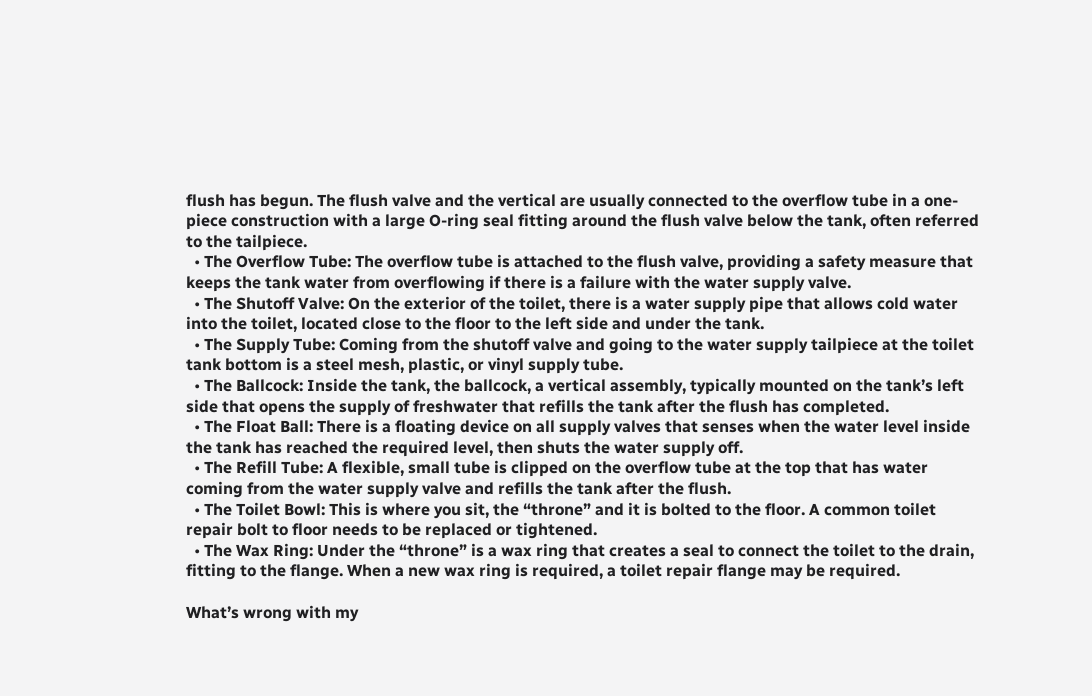flush has begun. The flush valve and the vertical are usually connected to the overflow tube in a one-piece construction with a large O-ring seal fitting around the flush valve below the tank, often referred to the tailpiece.
  • The Overflow Tube: The overflow tube is attached to the flush valve, providing a safety measure that keeps the tank water from overflowing if there is a failure with the water supply valve.
  • The Shutoff Valve: On the exterior of the toilet, there is a water supply pipe that allows cold water into the toilet, located close to the floor to the left side and under the tank.
  • The Supply Tube: Coming from the shutoff valve and going to the water supply tailpiece at the toilet tank bottom is a steel mesh, plastic, or vinyl supply tube.
  • The Ballcock: Inside the tank, the ballcock, a vertical assembly, typically mounted on the tank’s left side that opens the supply of freshwater that refills the tank after the flush has completed.
  • The Float Ball: There is a floating device on all supply valves that senses when the water level inside the tank has reached the required level, then shuts the water supply off.
  • The Refill Tube: A flexible, small tube is clipped on the overflow tube at the top that has water coming from the water supply valve and refills the tank after the flush.
  • The Toilet Bowl: This is where you sit, the “throne” and it is bolted to the floor. A common toilet repair bolt to floor needs to be replaced or tightened.
  • The Wax Ring: Under the “throne” is a wax ring that creates a seal to connect the toilet to the drain, fitting to the flange. When a new wax ring is required, a toilet repair flange may be required.

What’s wrong with my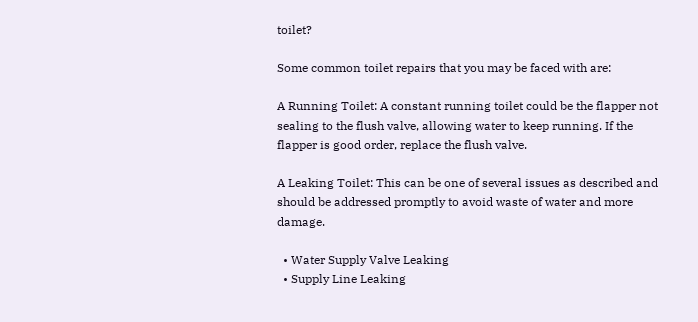toilet?

Some common toilet repairs that you may be faced with are:

A Running Toilet: A constant running toilet could be the flapper not sealing to the flush valve, allowing water to keep running. If the flapper is good order, replace the flush valve.

A Leaking Toilet: This can be one of several issues as described and should be addressed promptly to avoid waste of water and more damage.

  • Water Supply Valve Leaking
  • Supply Line Leaking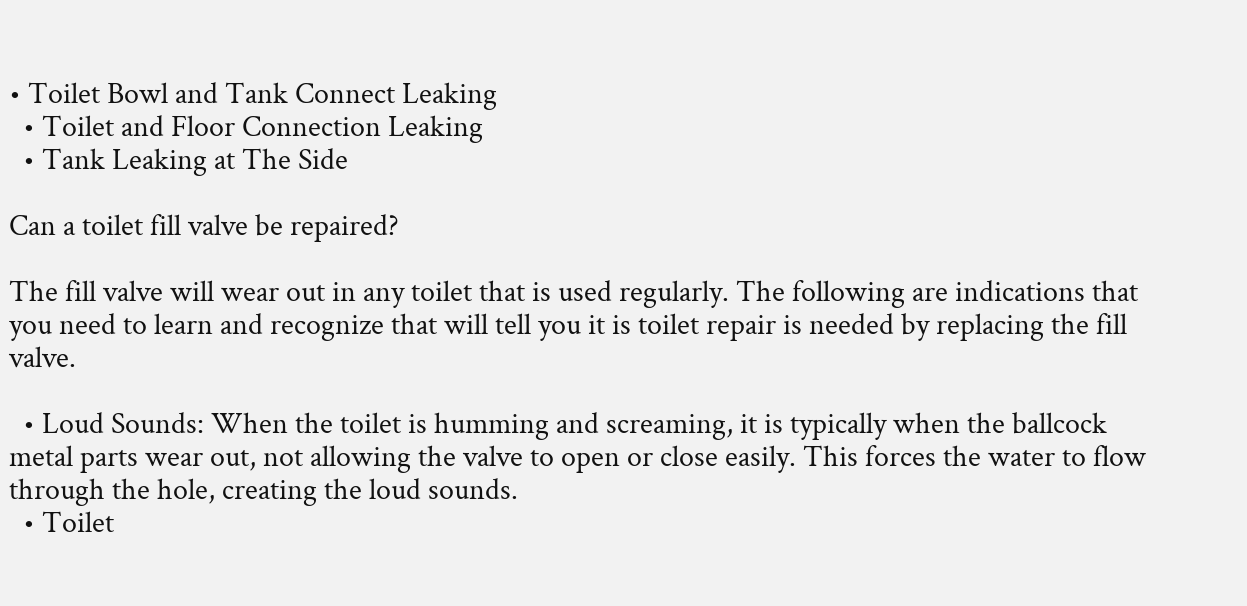• Toilet Bowl and Tank Connect Leaking
  • Toilet and Floor Connection Leaking
  • Tank Leaking at The Side

Can a toilet fill valve be repaired?

The fill valve will wear out in any toilet that is used regularly. The following are indications that you need to learn and recognize that will tell you it is toilet repair is needed by replacing the fill valve.

  • Loud Sounds: When the toilet is humming and screaming, it is typically when the ballcock metal parts wear out, not allowing the valve to open or close easily. This forces the water to flow through the hole, creating the loud sounds.
  • Toilet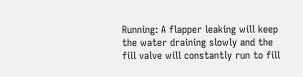Running: A flapper leaking will keep the water draining slowly and the fill valve will constantly run to fill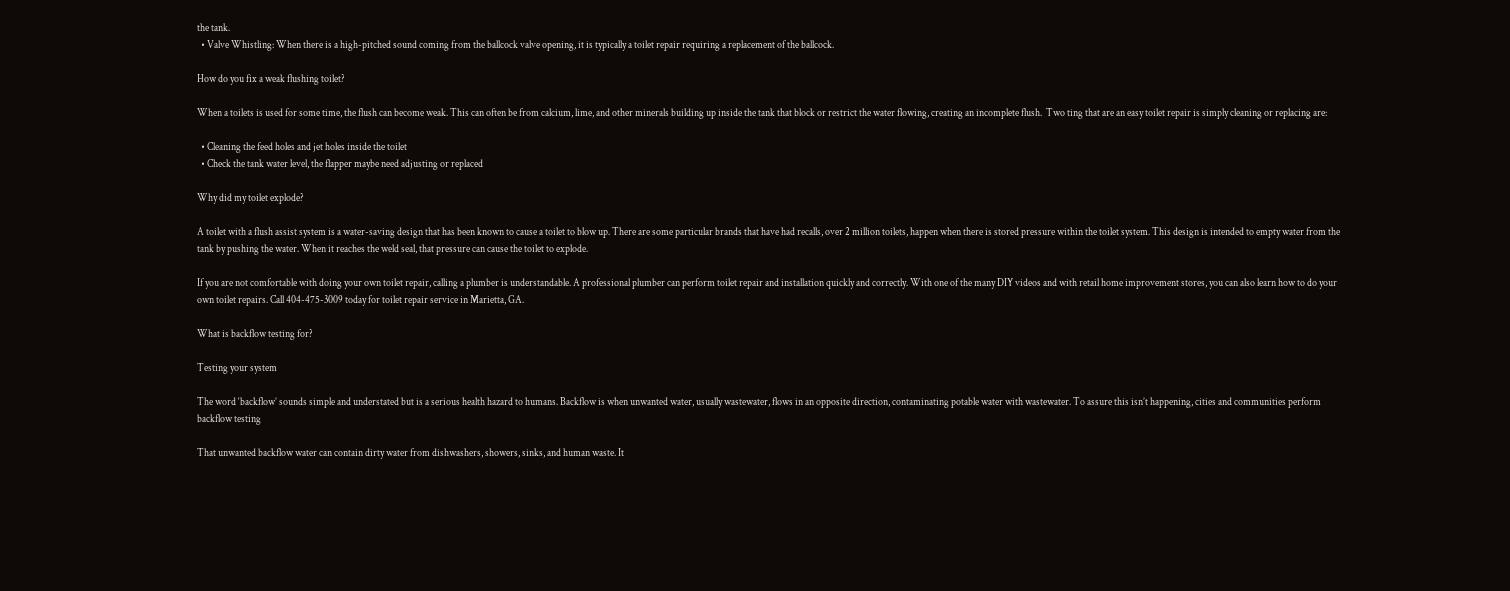the tank.
  • Valve Whistling: When there is a high-pitched sound coming from the ballcock valve opening, it is typically a toilet repair requiring a replacement of the ballcock.

How do you fix a weak flushing toilet?

When a toilets is used for some time, the flush can become weak. This can often be from calcium, lime, and other minerals building up inside the tank that block or restrict the water flowing, creating an incomplete flush.  Two ting that are an easy toilet repair is simply cleaning or replacing are:

  • Cleaning the feed holes and jet holes inside the toilet
  • Check the tank water level, the flapper maybe need adjusting or replaced

Why did my toilet explode?

A toilet with a flush assist system is a water-saving design that has been known to cause a toilet to blow up. There are some particular brands that have had recalls, over 2 million toilets, happen when there is stored pressure within the toilet system. This design is intended to empty water from the tank by pushing the water. When it reaches the weld seal, that pressure can cause the toilet to explode.

If you are not comfortable with doing your own toilet repair, calling a plumber is understandable. A professional plumber can perform toilet repair and installation quickly and correctly. With one of the many DIY videos and with retail home improvement stores, you can also learn how to do your own toilet repairs. Call 404-475-3009 today for toilet repair service in Marietta, GA.

What is backflow testing for?

Testing your system

The word ‘backflow’ sounds simple and understated but is a serious health hazard to humans. Backflow is when unwanted water, usually wastewater, flows in an opposite direction, contaminating potable water with wastewater. To assure this isn’t happening, cities and communities perform backflow testing

That unwanted backflow water can contain dirty water from dishwashers, showers, sinks, and human waste. It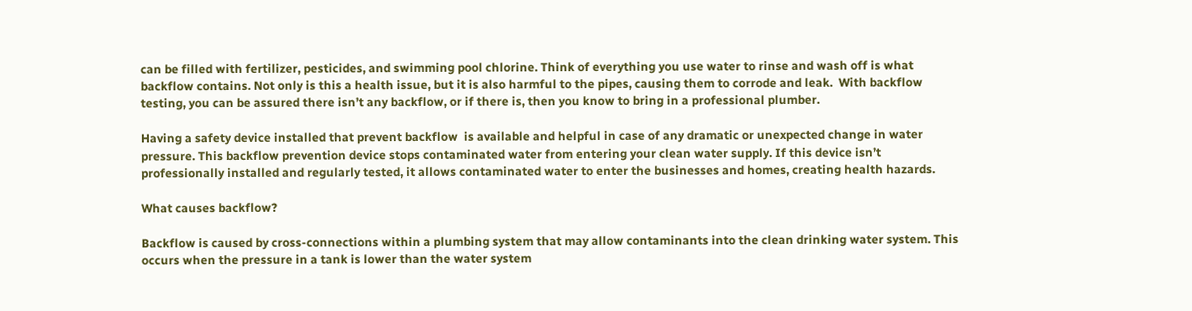can be filled with fertilizer, pesticides, and swimming pool chlorine. Think of everything you use water to rinse and wash off is what backflow contains. Not only is this a health issue, but it is also harmful to the pipes, causing them to corrode and leak.  With backflow testing, you can be assured there isn’t any backflow, or if there is, then you know to bring in a professional plumber.

Having a safety device installed that prevent backflow  is available and helpful in case of any dramatic or unexpected change in water pressure. This backflow prevention device stops contaminated water from entering your clean water supply. If this device isn’t professionally installed and regularly tested, it allows contaminated water to enter the businesses and homes, creating health hazards.

What causes backflow?

Backflow is caused by cross-connections within a plumbing system that may allow contaminants into the clean drinking water system. This occurs when the pressure in a tank is lower than the water system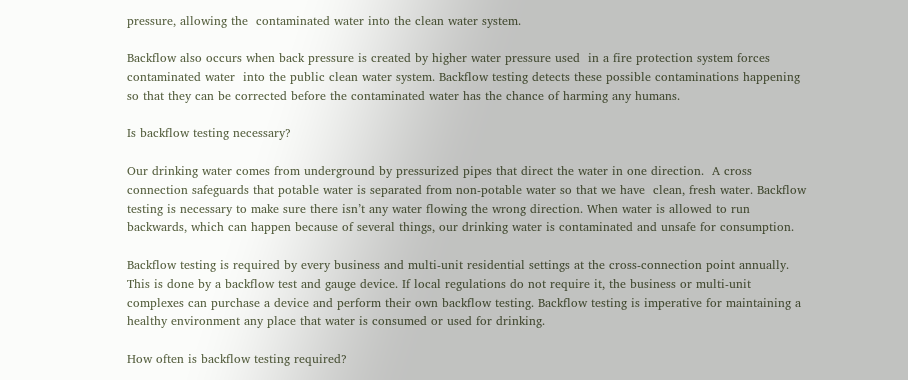pressure, allowing the  contaminated water into the clean water system.

Backflow also occurs when back pressure is created by higher water pressure used  in a fire protection system forces contaminated water  into the public clean water system. Backflow testing detects these possible contaminations happening so that they can be corrected before the contaminated water has the chance of harming any humans.

Is backflow testing necessary?

Our drinking water comes from underground by pressurized pipes that direct the water in one direction.  A cross connection safeguards that potable water is separated from non-potable water so that we have  clean, fresh water. Backflow testing is necessary to make sure there isn’t any water flowing the wrong direction. When water is allowed to run backwards, which can happen because of several things, our drinking water is contaminated and unsafe for consumption.

Backflow testing is required by every business and multi-unit residential settings at the cross-connection point annually. This is done by a backflow test and gauge device. If local regulations do not require it, the business or multi-unit complexes can purchase a device and perform their own backflow testing. Backflow testing is imperative for maintaining a healthy environment any place that water is consumed or used for drinking.

How often is backflow testing required?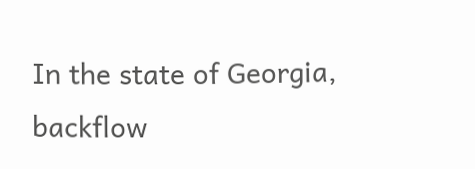In the state of Georgia, backflow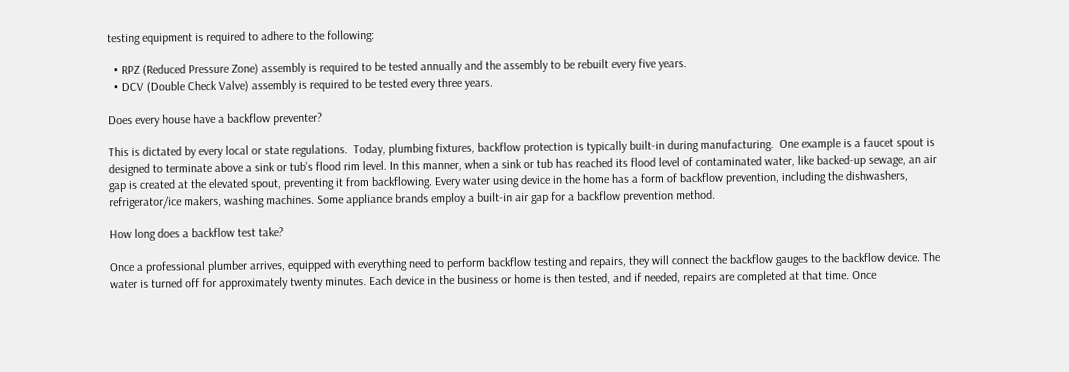testing equipment is required to adhere to the following:

  • RPZ (Reduced Pressure Zone) assembly is required to be tested annually and the assembly to be rebuilt every five years.
  • DCV (Double Check Valve) assembly is required to be tested every three years.

Does every house have a backflow preventer?

This is dictated by every local or state regulations.  Today, plumbing fixtures, backflow protection is typically built-in during manufacturing.  One example is a faucet spout is designed to terminate above a sink or tub’s flood rim level. In this manner, when a sink or tub has reached its flood level of contaminated water, like backed-up sewage, an air gap is created at the elevated spout, preventing it from backflowing. Every water using device in the home has a form of backflow prevention, including the dishwashers, refrigerator/ice makers, washing machines. Some appliance brands employ a built-in air gap for a backflow prevention method.

How long does a backflow test take?

Once a professional plumber arrives, equipped with everything need to perform backflow testing and repairs, they will connect the backflow gauges to the backflow device. The water is turned off for approximately twenty minutes. Each device in the business or home is then tested, and if needed, repairs are completed at that time. Once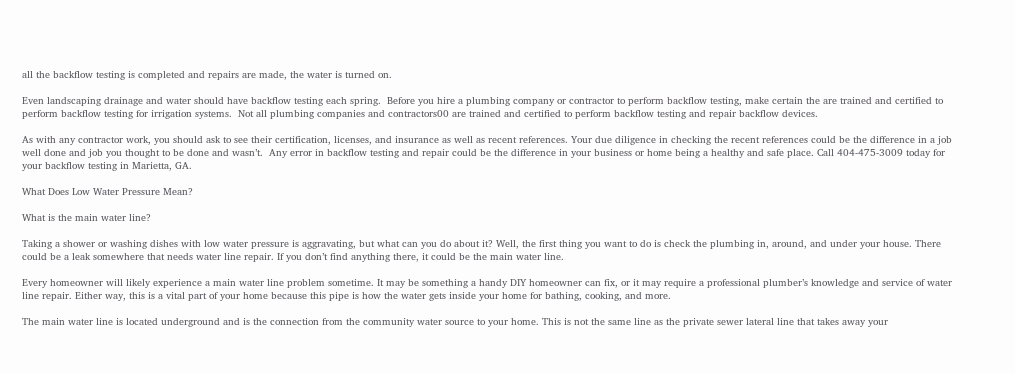all the backflow testing is completed and repairs are made, the water is turned on.

Even landscaping drainage and water should have backflow testing each spring.  Before you hire a plumbing company or contractor to perform backflow testing, make certain the are trained and certified to perform backflow testing for irrigation systems.  Not all plumbing companies and contractors00 are trained and certified to perform backflow testing and repair backflow devices.

As with any contractor work, you should ask to see their certification, licenses, and insurance as well as recent references. Your due diligence in checking the recent references could be the difference in a job well done and job you thought to be done and wasn’t.  Any error in backflow testing and repair could be the difference in your business or home being a healthy and safe place. Call 404-475-3009 today for your backflow testing in Marietta, GA.

What Does Low Water Pressure Mean?

What is the main water line?

Taking a shower or washing dishes with low water pressure is aggravating, but what can you do about it? Well, the first thing you want to do is check the plumbing in, around, and under your house. There could be a leak somewhere that needs water line repair. If you don’t find anything there, it could be the main water line.

Every homeowner will likely experience a main water line problem sometime. It may be something a handy DIY homeowner can fix, or it may require a professional plumber’s knowledge and service of water line repair. Either way, this is a vital part of your home because this pipe is how the water gets inside your home for bathing, cooking, and more.

The main water line is located underground and is the connection from the community water source to your home. This is not the same line as the private sewer lateral line that takes away your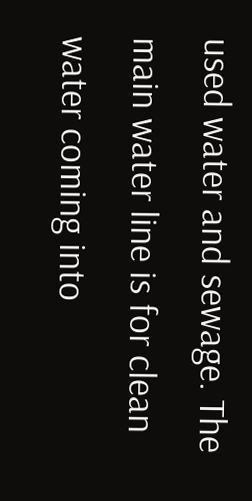used water and sewage. The main water line is for clean water coming into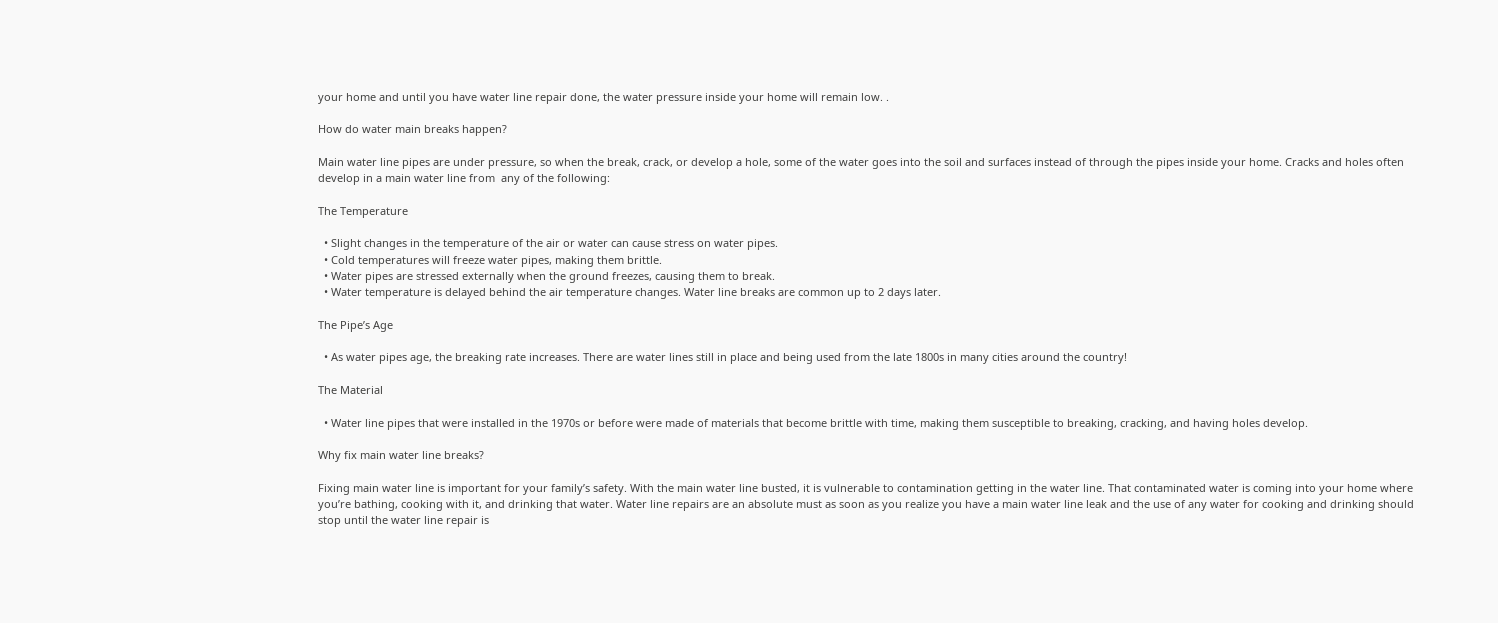your home and until you have water line repair done, the water pressure inside your home will remain low. .

How do water main breaks happen?

Main water line pipes are under pressure, so when the break, crack, or develop a hole, some of the water goes into the soil and surfaces instead of through the pipes inside your home. Cracks and holes often develop in a main water line from  any of the following:

The Temperature

  • Slight changes in the temperature of the air or water can cause stress on water pipes.
  • Cold temperatures will freeze water pipes, making them brittle.
  • Water pipes are stressed externally when the ground freezes, causing them to break.
  • Water temperature is delayed behind the air temperature changes. Water line breaks are common up to 2 days later.

The Pipe’s Age

  • As water pipes age, the breaking rate increases. There are water lines still in place and being used from the late 1800s in many cities around the country!

The Material

  • Water line pipes that were installed in the 1970s or before were made of materials that become brittle with time, making them susceptible to breaking, cracking, and having holes develop.

Why fix main water line breaks?

Fixing main water line is important for your family’s safety. With the main water line busted, it is vulnerable to contamination getting in the water line. That contaminated water is coming into your home where you’re bathing, cooking with it, and drinking that water. Water line repairs are an absolute must as soon as you realize you have a main water line leak and the use of any water for cooking and drinking should stop until the water line repair is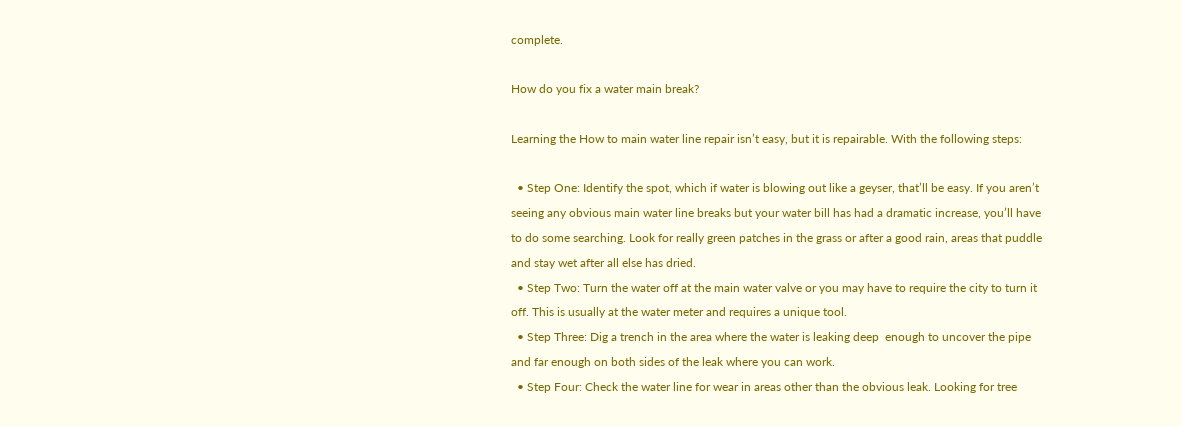complete.

How do you fix a water main break?

Learning the How to main water line repair isn’t easy, but it is repairable. With the following steps:

  • Step One: Identify the spot, which if water is blowing out like a geyser, that’ll be easy. If you aren’t seeing any obvious main water line breaks but your water bill has had a dramatic increase, you’ll have to do some searching. Look for really green patches in the grass or after a good rain, areas that puddle and stay wet after all else has dried.
  • Step Two: Turn the water off at the main water valve or you may have to require the city to turn it off. This is usually at the water meter and requires a unique tool.
  • Step Three: Dig a trench in the area where the water is leaking deep  enough to uncover the pipe and far enough on both sides of the leak where you can work.
  • Step Four: Check the water line for wear in areas other than the obvious leak. Looking for tree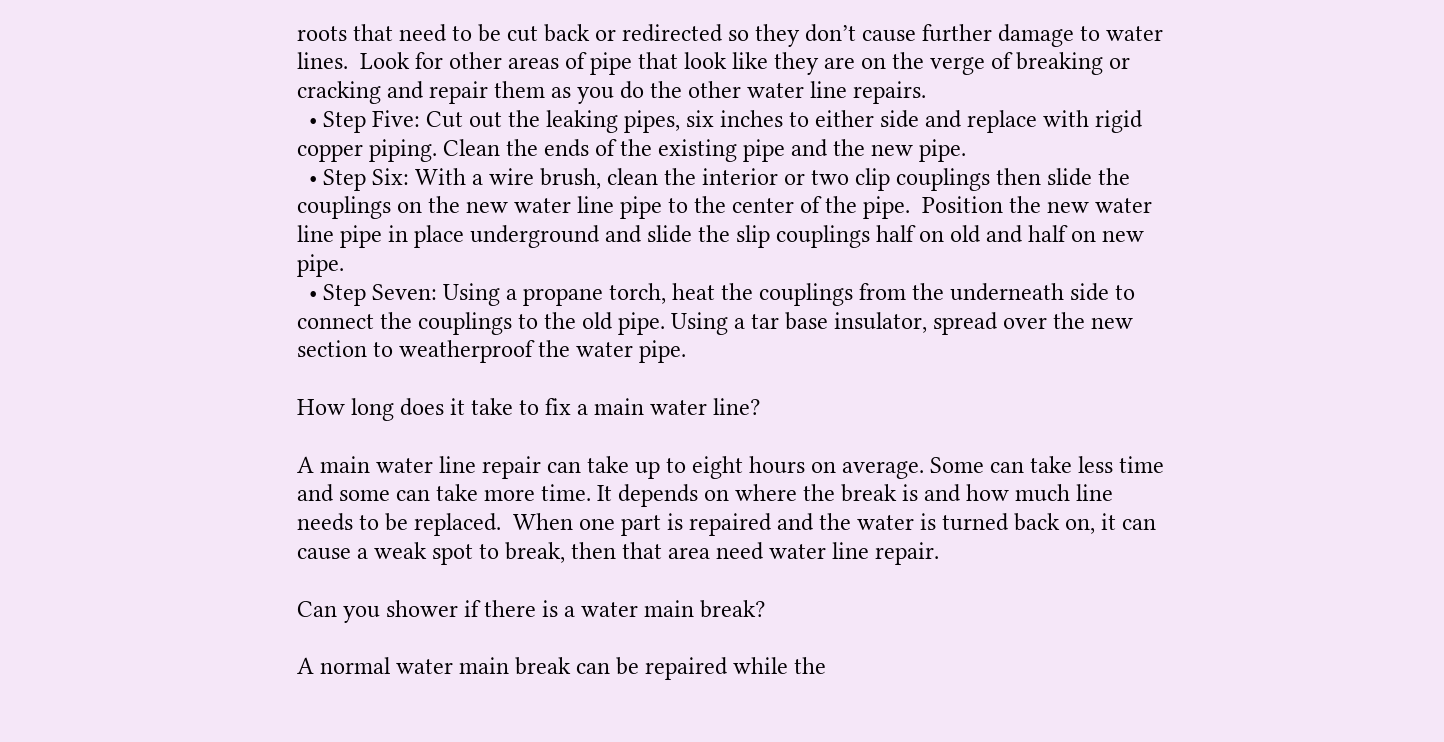roots that need to be cut back or redirected so they don’t cause further damage to water lines.  Look for other areas of pipe that look like they are on the verge of breaking or cracking and repair them as you do the other water line repairs.
  • Step Five: Cut out the leaking pipes, six inches to either side and replace with rigid copper piping. Clean the ends of the existing pipe and the new pipe.
  • Step Six: With a wire brush, clean the interior or two clip couplings then slide the couplings on the new water line pipe to the center of the pipe.  Position the new water line pipe in place underground and slide the slip couplings half on old and half on new pipe.
  • Step Seven: Using a propane torch, heat the couplings from the underneath side to connect the couplings to the old pipe. Using a tar base insulator, spread over the new section to weatherproof the water pipe.

How long does it take to fix a main water line?

A main water line repair can take up to eight hours on average. Some can take less time and some can take more time. It depends on where the break is and how much line needs to be replaced.  When one part is repaired and the water is turned back on, it can cause a weak spot to break, then that area need water line repair.

Can you shower if there is a water main break?

A normal water main break can be repaired while the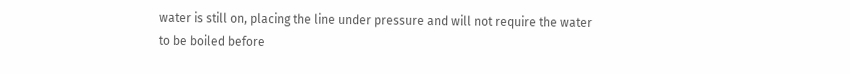water is still on, placing the line under pressure and will not require the water to be boiled before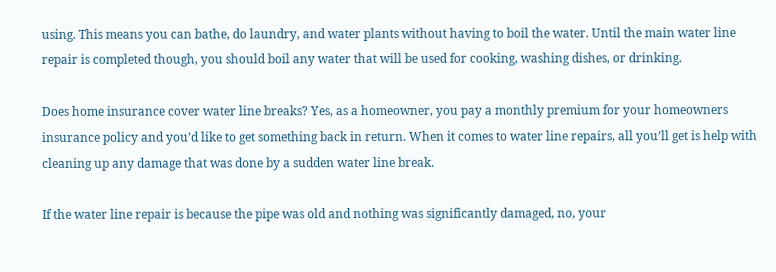using. This means you can bathe, do laundry, and water plants without having to boil the water. Until the main water line repair is completed though, you should boil any water that will be used for cooking, washing dishes, or drinking.

Does home insurance cover water line breaks? Yes, as a homeowner, you pay a monthly premium for your homeowners insurance policy and you’d like to get something back in return. When it comes to water line repairs, all you’ll get is help with cleaning up any damage that was done by a sudden water line break.

If the water line repair is because the pipe was old and nothing was significantly damaged, no, your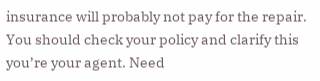insurance will probably not pay for the repair.  You should check your policy and clarify this you’re your agent. Need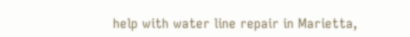help with water line repair in Marietta,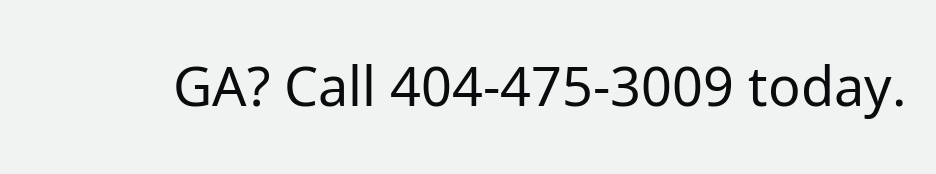GA? Call 404-475-3009 today.